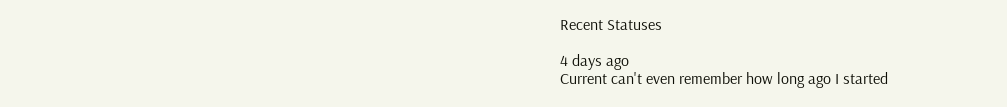Recent Statuses

4 days ago
Current can't even remember how long ago I started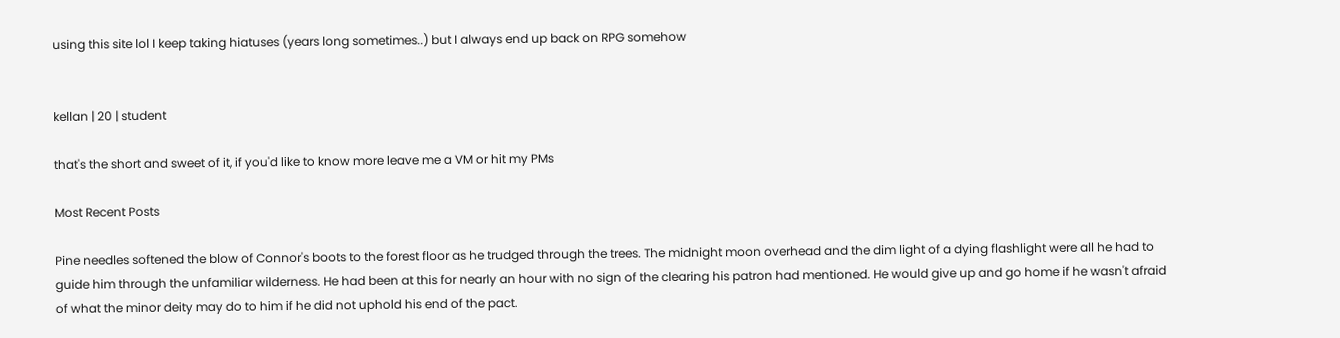using this site lol I keep taking hiatuses (years long sometimes..) but I always end up back on RPG somehow


kellan | 20 | student

that's the short and sweet of it, if you'd like to know more leave me a VM or hit my PMs

Most Recent Posts

Pine needles softened the blow of Connor's boots to the forest floor as he trudged through the trees. The midnight moon overhead and the dim light of a dying flashlight were all he had to guide him through the unfamiliar wilderness. He had been at this for nearly an hour with no sign of the clearing his patron had mentioned. He would give up and go home if he wasn't afraid of what the minor deity may do to him if he did not uphold his end of the pact.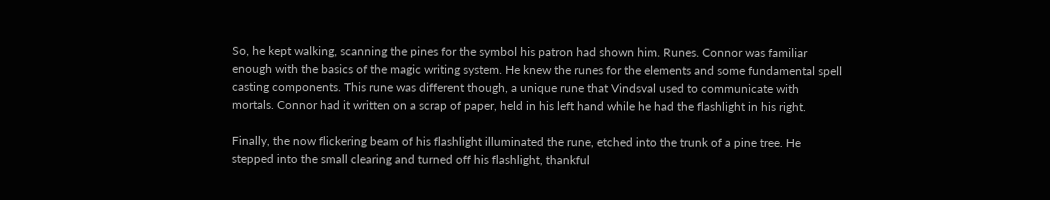So, he kept walking, scanning the pines for the symbol his patron had shown him. Runes. Connor was familiar enough with the basics of the magic writing system. He knew the runes for the elements and some fundamental spell casting components. This rune was different though, a unique rune that Vindsval used to communicate with mortals. Connor had it written on a scrap of paper, held in his left hand while he had the flashlight in his right.

Finally, the now flickering beam of his flashlight illuminated the rune, etched into the trunk of a pine tree. He stepped into the small clearing and turned off his flashlight, thankful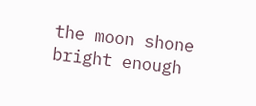the moon shone bright enough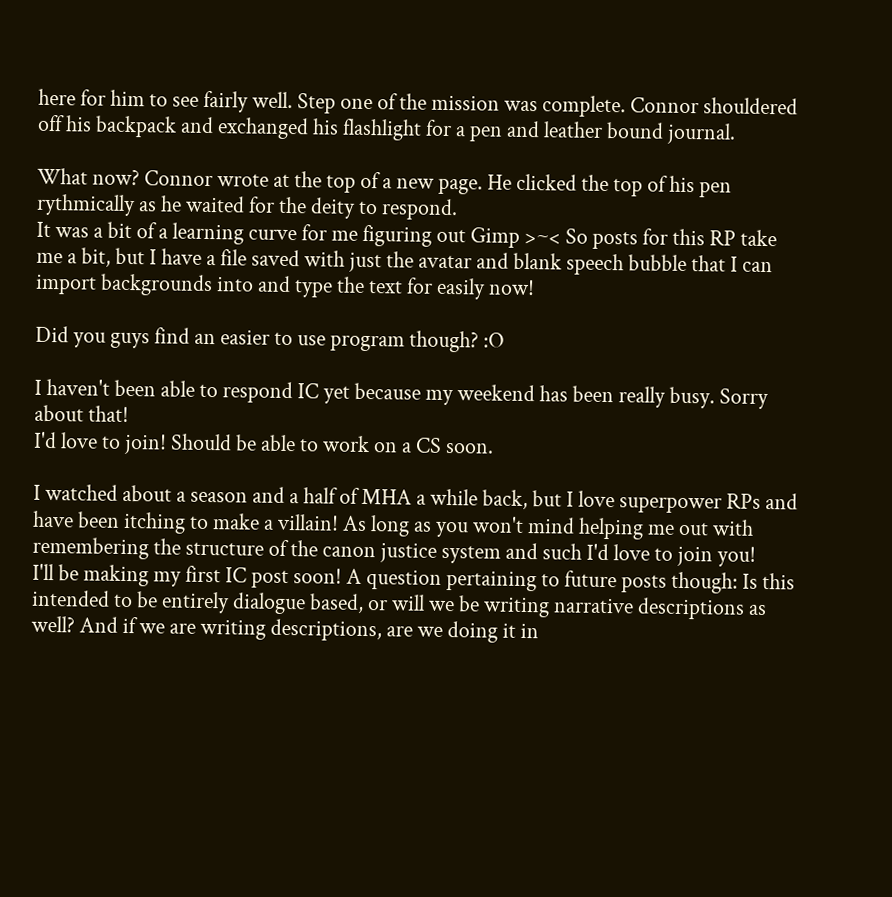here for him to see fairly well. Step one of the mission was complete. Connor shouldered off his backpack and exchanged his flashlight for a pen and leather bound journal.

What now? Connor wrote at the top of a new page. He clicked the top of his pen rythmically as he waited for the deity to respond.
It was a bit of a learning curve for me figuring out Gimp >~< So posts for this RP take me a bit, but I have a file saved with just the avatar and blank speech bubble that I can import backgrounds into and type the text for easily now!

Did you guys find an easier to use program though? :O

I haven't been able to respond IC yet because my weekend has been really busy. Sorry about that!
I'd love to join! Should be able to work on a CS soon.

I watched about a season and a half of MHA a while back, but I love superpower RPs and have been itching to make a villain! As long as you won't mind helping me out with remembering the structure of the canon justice system and such I'd love to join you!
I'll be making my first IC post soon! A question pertaining to future posts though: Is this intended to be entirely dialogue based, or will we be writing narrative descriptions as well? And if we are writing descriptions, are we doing it in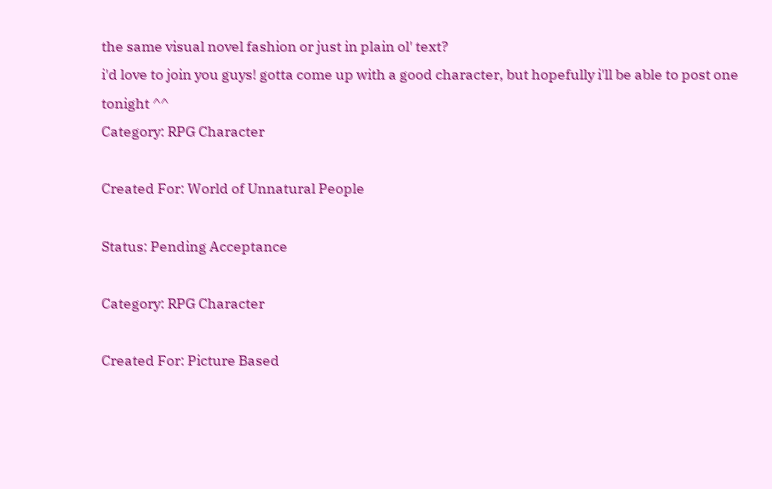the same visual novel fashion or just in plain ol' text?
i'd love to join you guys! gotta come up with a good character, but hopefully i'll be able to post one tonight ^^
Category: RPG Character

Created For: World of Unnatural People

Status: Pending Acceptance

Category: RPG Character

Created For: Picture Based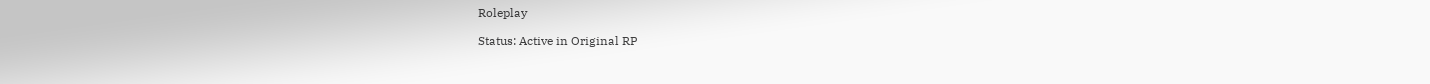Roleplay

Status: Active in Original RP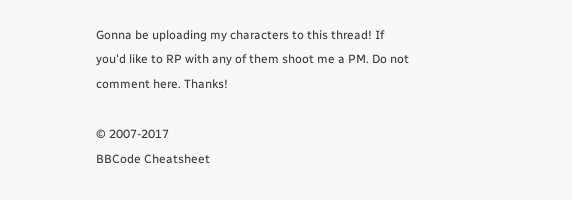Gonna be uploading my characters to this thread! If you'd like to RP with any of them shoot me a PM. Do not comment here. Thanks!

© 2007-2017
BBCode Cheatsheet